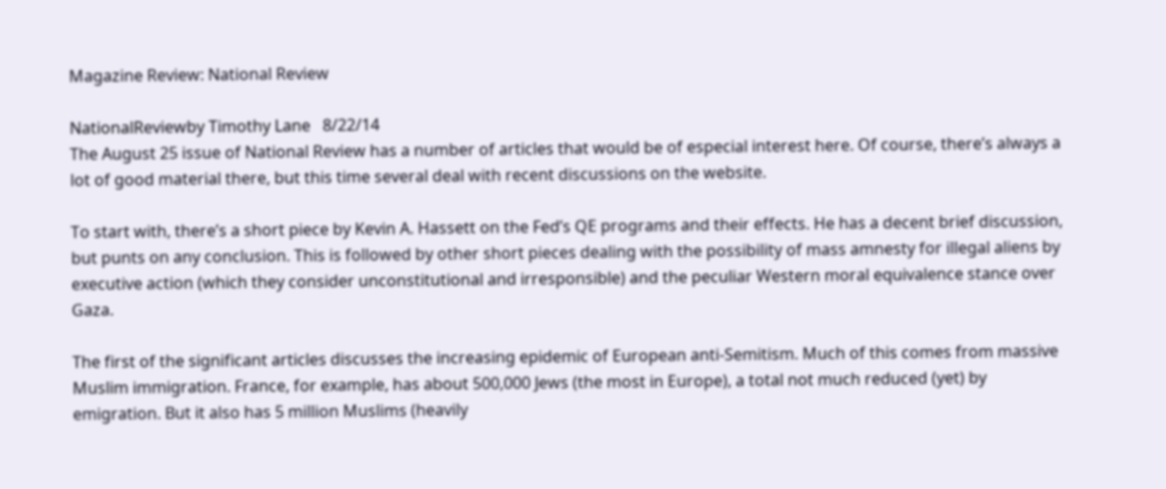Magazine Review: National Review

NationalReviewby Timothy Lane   8/22/14
The August 25 issue of National Review has a number of articles that would be of especial interest here. Of course, there’s always a lot of good material there, but this time several deal with recent discussions on the website.

To start with, there’s a short piece by Kevin A. Hassett on the Fed’s QE programs and their effects. He has a decent brief discussion, but punts on any conclusion. This is followed by other short pieces dealing with the possibility of mass amnesty for illegal aliens by executive action (which they consider unconstitutional and irresponsible) and the peculiar Western moral equivalence stance over Gaza.

The first of the significant articles discusses the increasing epidemic of European anti-Semitism. Much of this comes from massive Muslim immigration. France, for example, has about 500,000 Jews (the most in Europe), a total not much reduced (yet) by emigration. But it also has 5 million Muslims (heavily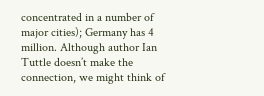concentrated in a number of major cities); Germany has 4 million. Although author Ian Tuttle doesn’t make the connection, we might think of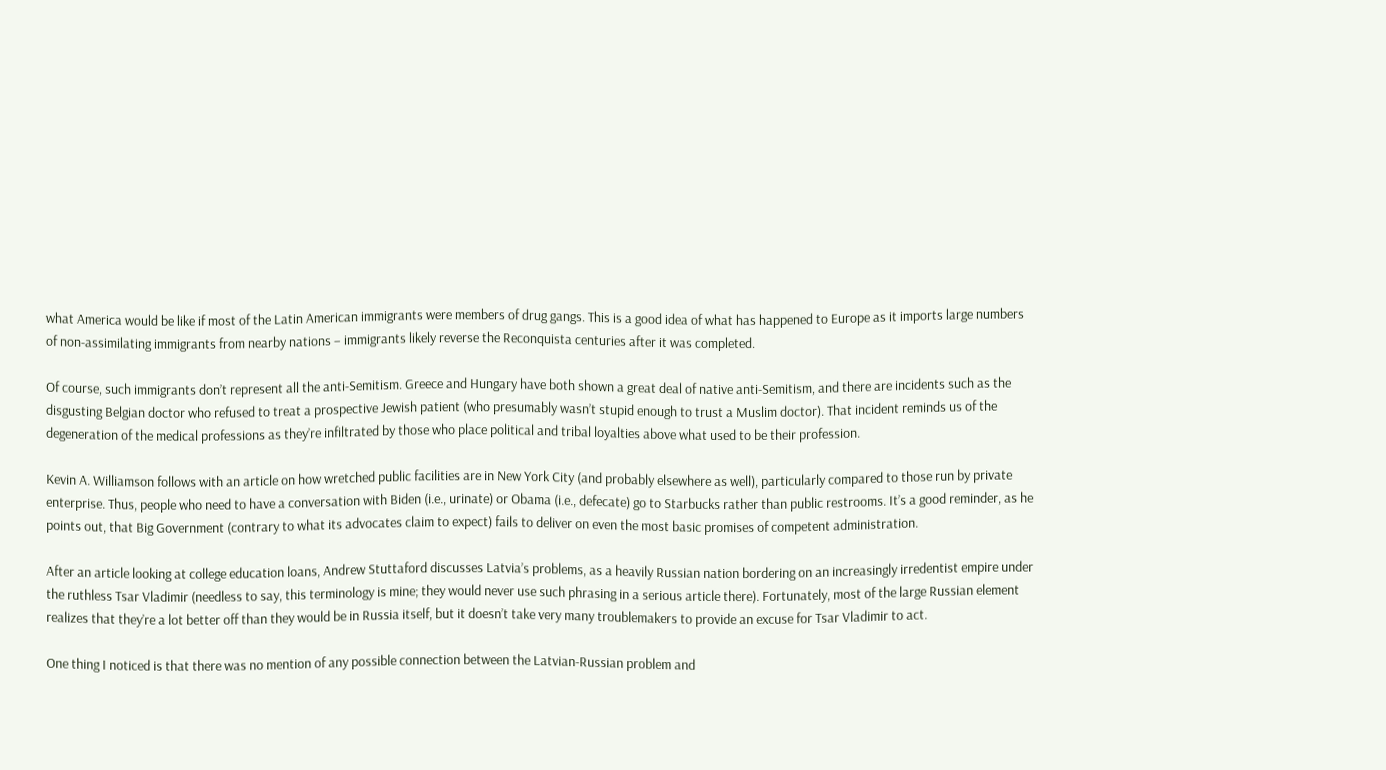what America would be like if most of the Latin American immigrants were members of drug gangs. This is a good idea of what has happened to Europe as it imports large numbers of non-assimilating immigrants from nearby nations – immigrants likely reverse the Reconquista centuries after it was completed.

Of course, such immigrants don’t represent all the anti-Semitism. Greece and Hungary have both shown a great deal of native anti-Semitism, and there are incidents such as the disgusting Belgian doctor who refused to treat a prospective Jewish patient (who presumably wasn’t stupid enough to trust a Muslim doctor). That incident reminds us of the degeneration of the medical professions as they’re infiltrated by those who place political and tribal loyalties above what used to be their profession.

Kevin A. Williamson follows with an article on how wretched public facilities are in New York City (and probably elsewhere as well), particularly compared to those run by private enterprise. Thus, people who need to have a conversation with Biden (i.e., urinate) or Obama (i.e., defecate) go to Starbucks rather than public restrooms. It’s a good reminder, as he points out, that Big Government (contrary to what its advocates claim to expect) fails to deliver on even the most basic promises of competent administration.

After an article looking at college education loans, Andrew Stuttaford discusses Latvia’s problems, as a heavily Russian nation bordering on an increasingly irredentist empire under the ruthless Tsar Vladimir (needless to say, this terminology is mine; they would never use such phrasing in a serious article there). Fortunately, most of the large Russian element realizes that they’re a lot better off than they would be in Russia itself, but it doesn’t take very many troublemakers to provide an excuse for Tsar Vladimir to act.

One thing I noticed is that there was no mention of any possible connection between the Latvian-Russian problem and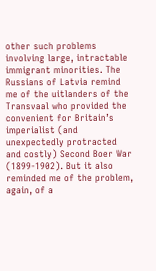other such problems involving large, intractable immigrant minorities. The Russians of Latvia remind me of the uitlanders of the Transvaal who provided the convenient for Britain’s imperialist (and unexpectedly protracted and costly) Second Boer War (1899-1902). But it also reminded me of the problem, again, of a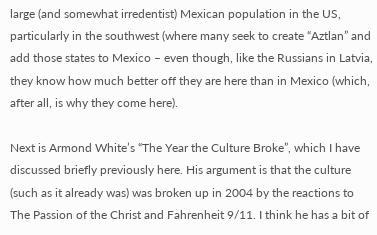large (and somewhat irredentist) Mexican population in the US, particularly in the southwest (where many seek to create “Aztlan” and add those states to Mexico – even though, like the Russians in Latvia, they know how much better off they are here than in Mexico (which, after all, is why they come here).

Next is Armond White’s “The Year the Culture Broke”, which I have discussed briefly previously here. His argument is that the culture (such as it already was) was broken up in 2004 by the reactions to The Passion of the Christ and Fahrenheit 9/11. I think he has a bit of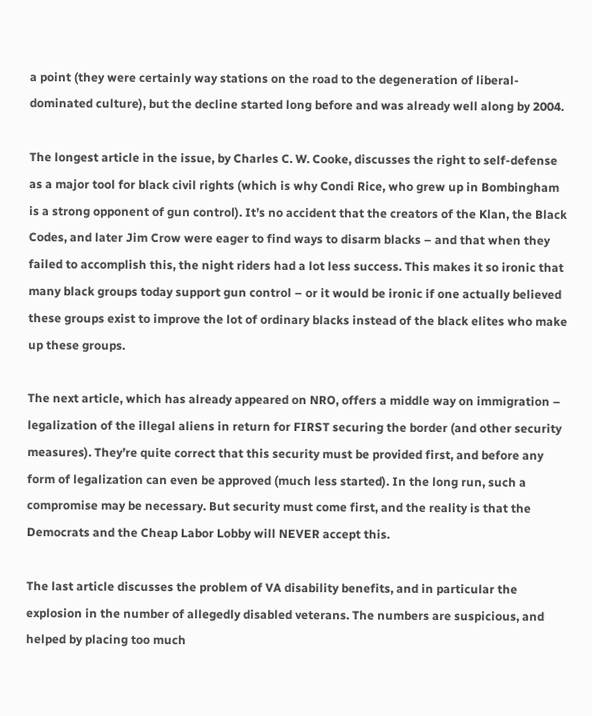a point (they were certainly way stations on the road to the degeneration of liberal-dominated culture), but the decline started long before and was already well along by 2004.

The longest article in the issue, by Charles C. W. Cooke, discusses the right to self-defense as a major tool for black civil rights (which is why Condi Rice, who grew up in Bombingham is a strong opponent of gun control). It’s no accident that the creators of the Klan, the Black Codes, and later Jim Crow were eager to find ways to disarm blacks – and that when they failed to accomplish this, the night riders had a lot less success. This makes it so ironic that many black groups today support gun control – or it would be ironic if one actually believed these groups exist to improve the lot of ordinary blacks instead of the black elites who make up these groups.

The next article, which has already appeared on NRO, offers a middle way on immigration – legalization of the illegal aliens in return for FIRST securing the border (and other security measures). They’re quite correct that this security must be provided first, and before any form of legalization can even be approved (much less started). In the long run, such a compromise may be necessary. But security must come first, and the reality is that the Democrats and the Cheap Labor Lobby will NEVER accept this.

The last article discusses the problem of VA disability benefits, and in particular the explosion in the number of allegedly disabled veterans. The numbers are suspicious, and helped by placing too much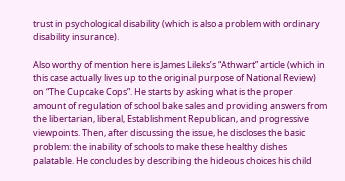trust in psychological disability (which is also a problem with ordinary disability insurance).

Also worthy of mention here is James Lileks’s “Athwart” article (which in this case actually lives up to the original purpose of National Review) on “The Cupcake Cops”. He starts by asking what is the proper amount of regulation of school bake sales and providing answers from the libertarian, liberal, Establishment Republican, and progressive viewpoints. Then, after discussing the issue, he discloses the basic problem: the inability of schools to make these healthy dishes palatable. He concludes by describing the hideous choices his child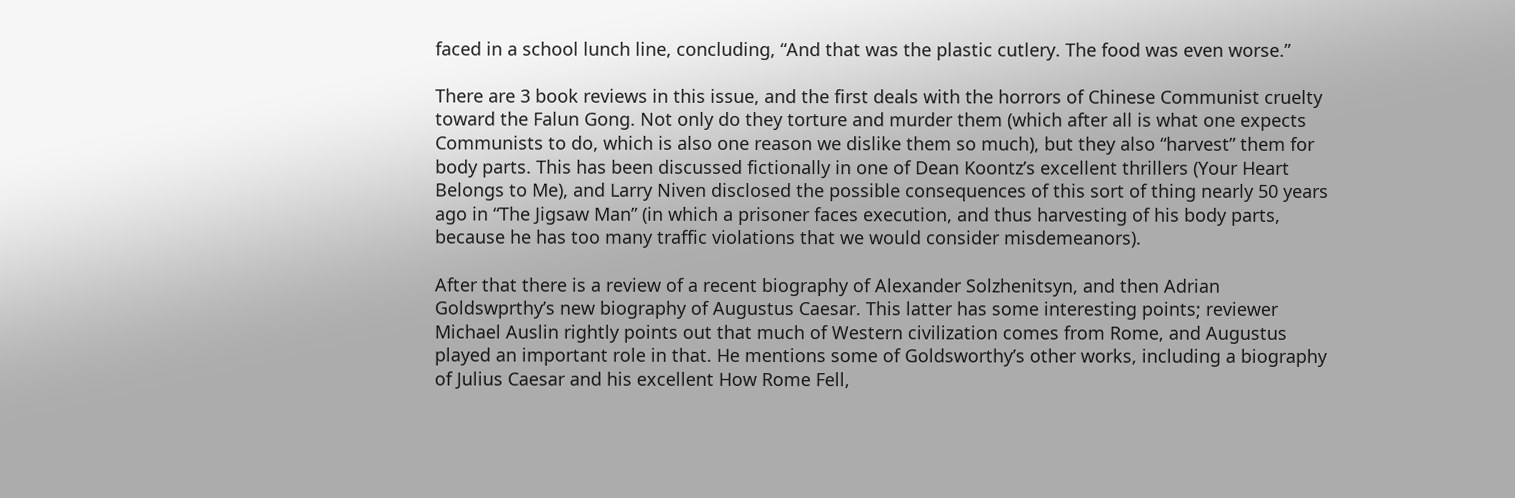faced in a school lunch line, concluding, “And that was the plastic cutlery. The food was even worse.”

There are 3 book reviews in this issue, and the first deals with the horrors of Chinese Communist cruelty toward the Falun Gong. Not only do they torture and murder them (which after all is what one expects Communists to do, which is also one reason we dislike them so much), but they also “harvest” them for body parts. This has been discussed fictionally in one of Dean Koontz’s excellent thrillers (Your Heart Belongs to Me), and Larry Niven disclosed the possible consequences of this sort of thing nearly 50 years ago in “The Jigsaw Man” (in which a prisoner faces execution, and thus harvesting of his body parts, because he has too many traffic violations that we would consider misdemeanors).

After that there is a review of a recent biography of Alexander Solzhenitsyn, and then Adrian Goldswprthy’s new biography of Augustus Caesar. This latter has some interesting points; reviewer Michael Auslin rightly points out that much of Western civilization comes from Rome, and Augustus played an important role in that. He mentions some of Goldsworthy’s other works, including a biography of Julius Caesar and his excellent How Rome Fell,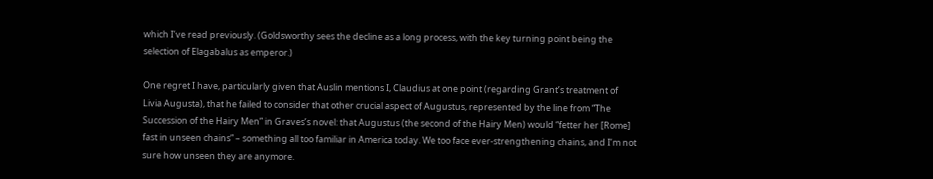which I’ve read previously. (Goldsworthy sees the decline as a long process, with the key turning point being the selection of Elagabalus as emperor.)

One regret I have, particularly given that Auslin mentions I, Claudius at one point (regarding Grant’s treatment of Livia Augusta), that he failed to consider that other crucial aspect of Augustus, represented by the line from “The Succession of the Hairy Men” in Graves’s novel: that Augustus (the second of the Hairy Men) would “fetter her [Rome] fast in unseen chains” – something all too familiar in America today. We too face ever-strengthening chains, and I’m not sure how unseen they are anymore.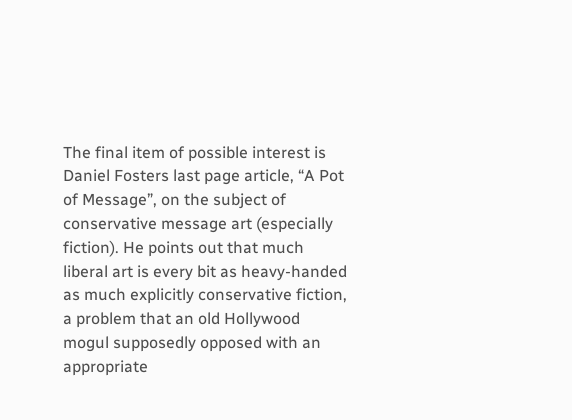The final item of possible interest is Daniel Fosters last page article, “A Pot of Message”, on the subject of conservative message art (especially fiction). He points out that much liberal art is every bit as heavy-handed as much explicitly conservative fiction, a problem that an old Hollywood mogul supposedly opposed with an appropriate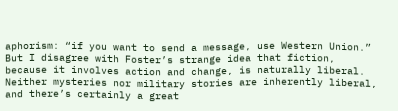aphorism: “if you want to send a message, use Western Union.” But I disagree with Foster’s strange idea that fiction, because it involves action and change, is naturally liberal. Neither mysteries nor military stories are inherently liberal, and there’s certainly a great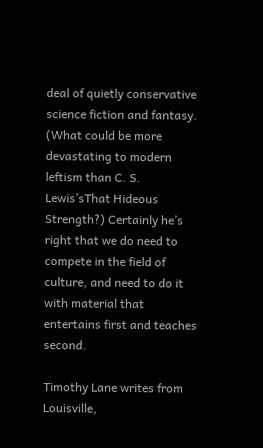deal of quietly conservative science fiction and fantasy. (What could be more devastating to modern leftism than C. S. Lewis’sThat Hideous Strength?) Certainly he’s right that we do need to compete in the field of culture, and need to do it with material that entertains first and teaches second.

Timothy Lane writes from Louisville,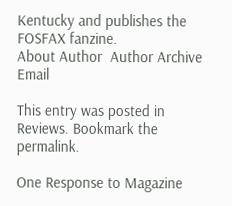Kentucky and publishes the FOSFAX fanzine.
About Author  Author Archive  Email

This entry was posted in Reviews. Bookmark the permalink.

One Response to Magazine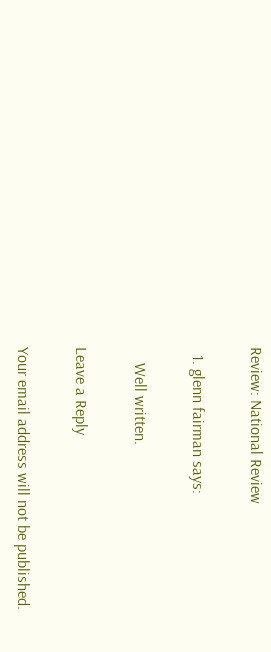Review: National Review

  1. glenn fairman says:

    Well written.

Leave a Reply

Your email address will not be published.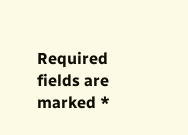Required fields are marked *